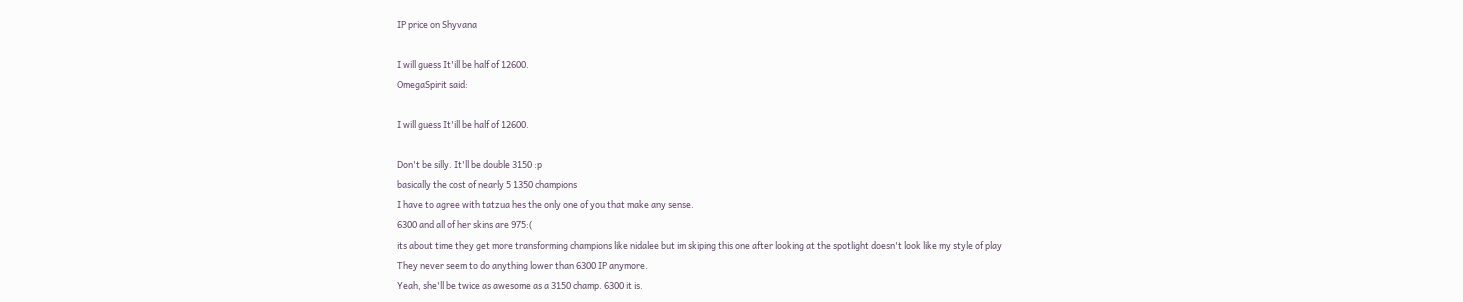IP price on Shyvana

I will guess It'ill be half of 12600.
OmegaSpirit said:

I will guess It'ill be half of 12600.

Don't be silly. It'll be double 3150 :p
basically the cost of nearly 5 1350 champions
I have to agree with tatzua hes the only one of you that make any sense.
6300 and all of her skins are 975:(
its about time they get more transforming champions like nidalee but im skiping this one after looking at the spotlight doesn't look like my style of play
They never seem to do anything lower than 6300 IP anymore.
Yeah, she'll be twice as awesome as a 3150 champ. 6300 it is.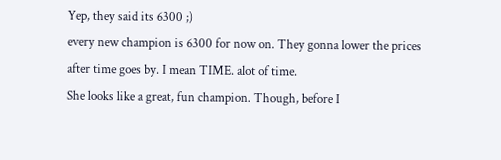Yep, they said its 6300 ;)
every new champion is 6300 for now on. They gonna lower the prices after time goes by. I mean TIME. alot of time.
She looks like a great, fun champion. Though, before I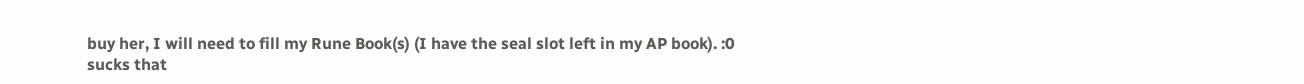buy her, I will need to fill my Rune Book(s) (I have the seal slot left in my AP book). :0
sucks that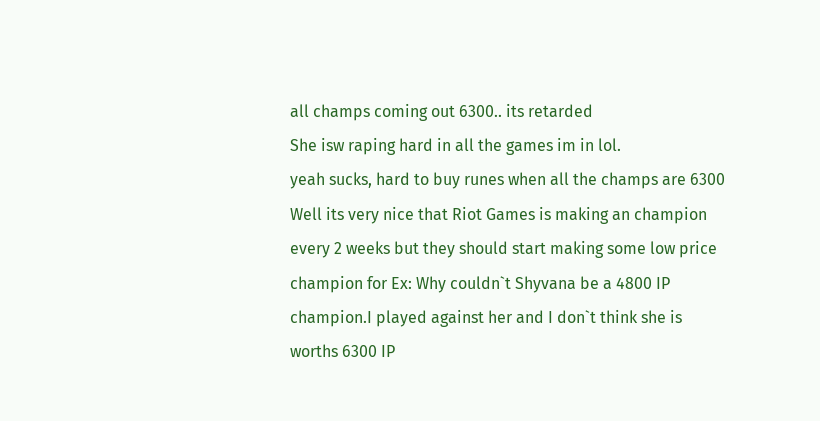all champs coming out 6300.. its retarded
She isw raping hard in all the games im in lol.
yeah sucks, hard to buy runes when all the champs are 6300
Well its very nice that Riot Games is making an champion every 2 weeks but they should start making some low price champion for Ex: Why couldn`t Shyvana be a 4800 IP champion.I played against her and I don`t think she is worths 6300 IP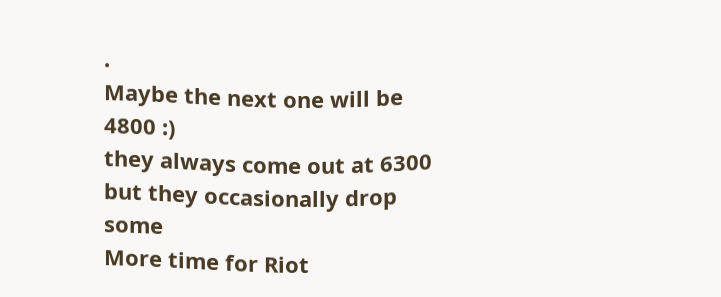.
Maybe the next one will be 4800 :)
they always come out at 6300 but they occasionally drop some
More time for Riot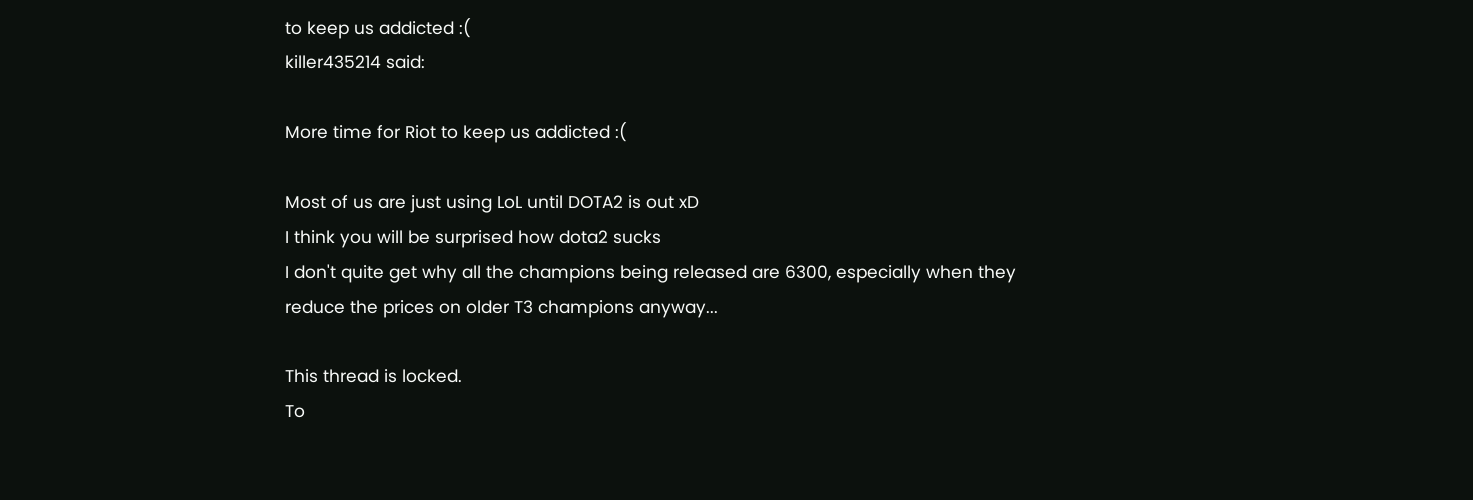to keep us addicted :(
killer435214 said:

More time for Riot to keep us addicted :(

Most of us are just using LoL until DOTA2 is out xD
I think you will be surprised how dota2 sucks
I don't quite get why all the champions being released are 6300, especially when they reduce the prices on older T3 champions anyway...

This thread is locked.
To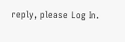reply, please Log In.